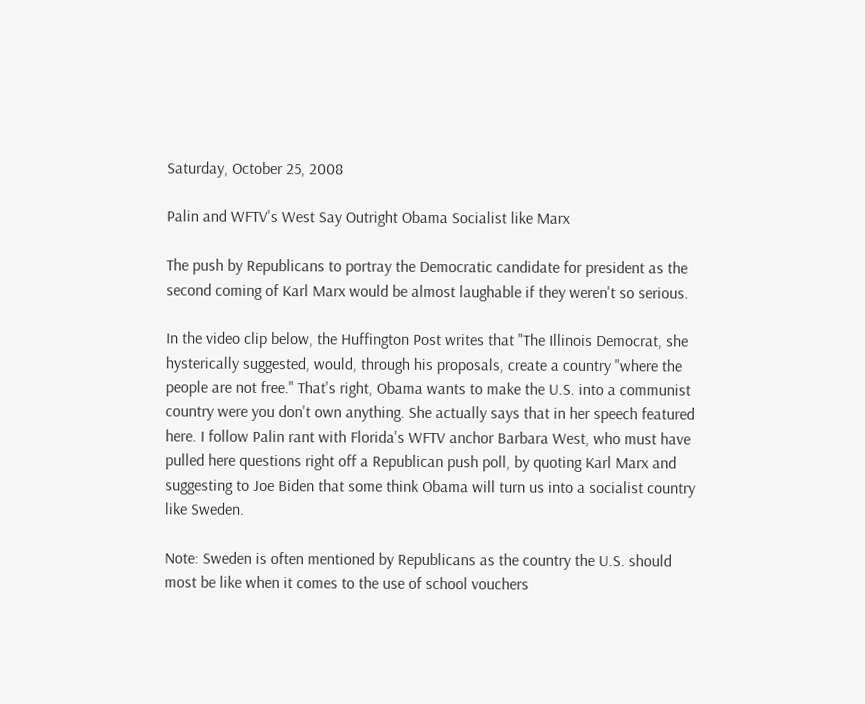Saturday, October 25, 2008

Palin and WFTV's West Say Outright Obama Socialist like Marx

The push by Republicans to portray the Democratic candidate for president as the second coming of Karl Marx would be almost laughable if they weren't so serious.

In the video clip below, the Huffington Post writes that "The Illinois Democrat, she hysterically suggested, would, through his proposals, create a country "where the people are not free." That's right, Obama wants to make the U.S. into a communist country were you don't own anything. She actually says that in her speech featured here. I follow Palin rant with Florida's WFTV anchor Barbara West, who must have pulled here questions right off a Republican push poll, by quoting Karl Marx and suggesting to Joe Biden that some think Obama will turn us into a socialist country like Sweden.

Note: Sweden is often mentioned by Republicans as the country the U.S. should most be like when it comes to the use of school vouchers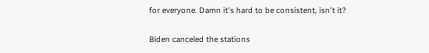for everyone. Damn it's hard to be consistent, isn't it?

Biden canceled the stations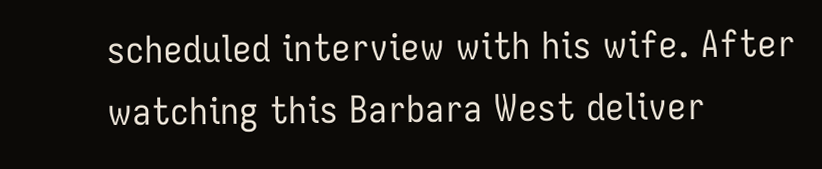scheduled interview with his wife. After watching this Barbara West deliver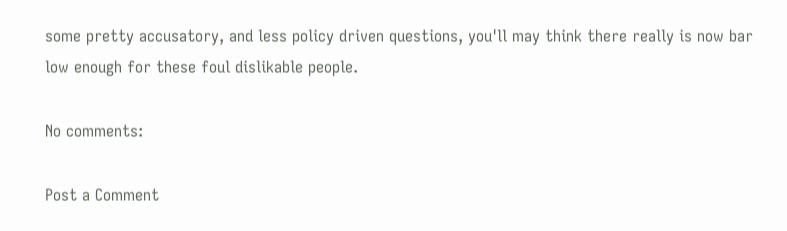some pretty accusatory, and less policy driven questions, you'll may think there really is now bar low enough for these foul dislikable people.

No comments:

Post a Comment